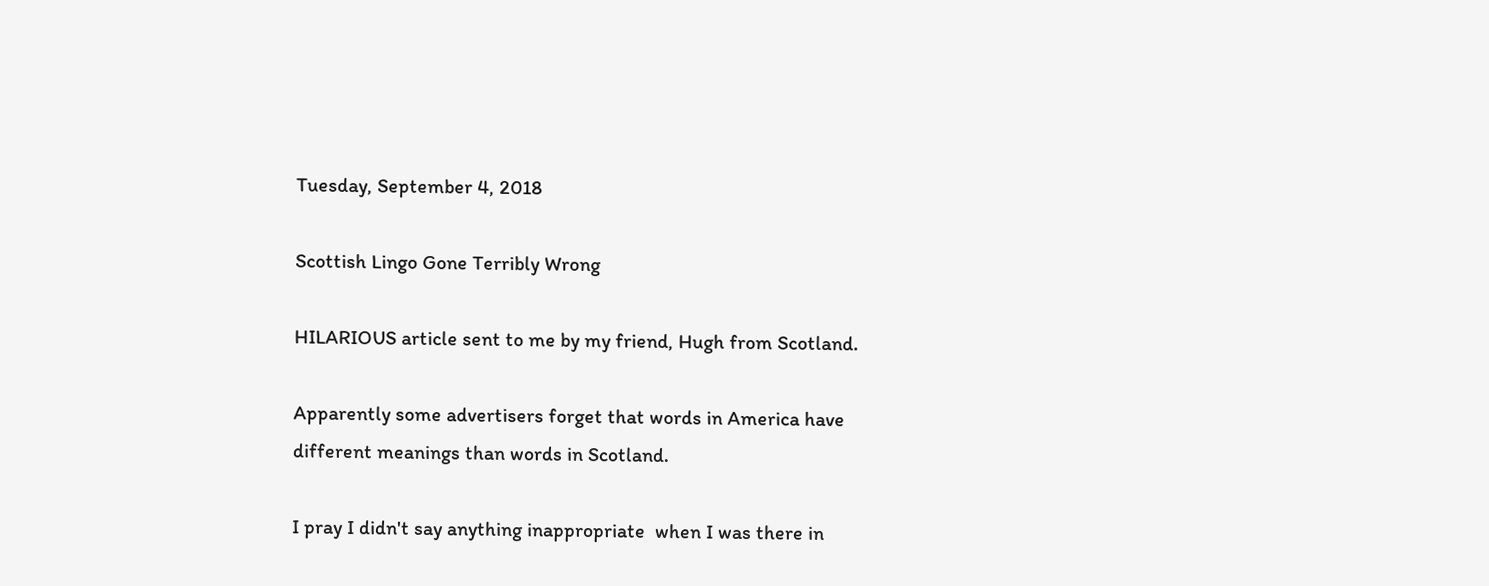Tuesday, September 4, 2018

Scottish Lingo Gone Terribly Wrong

HILARIOUS article sent to me by my friend, Hugh from Scotland.

Apparently some advertisers forget that words in America have different meanings than words in Scotland.

I pray I didn't say anything inappropriate  when I was there in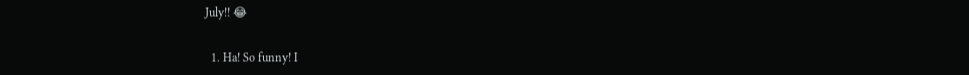July!! 😂


  1. Ha! So funny! I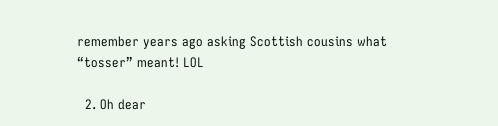remember years ago asking Scottish cousins what “tosser” meant! LOL

  2. Oh dear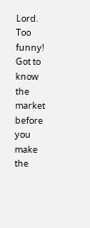Lord. Too funny! Got to know the market before you make the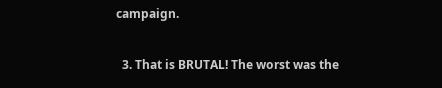campaign.

  3. That is BRUTAL! The worst was the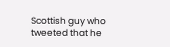Scottish guy who tweeted that he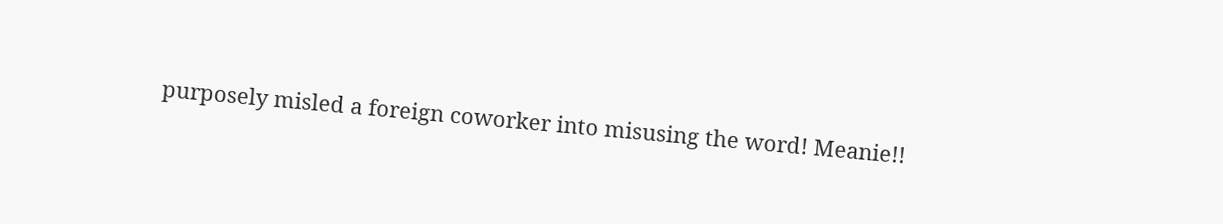purposely misled a foreign coworker into misusing the word! Meanie!!